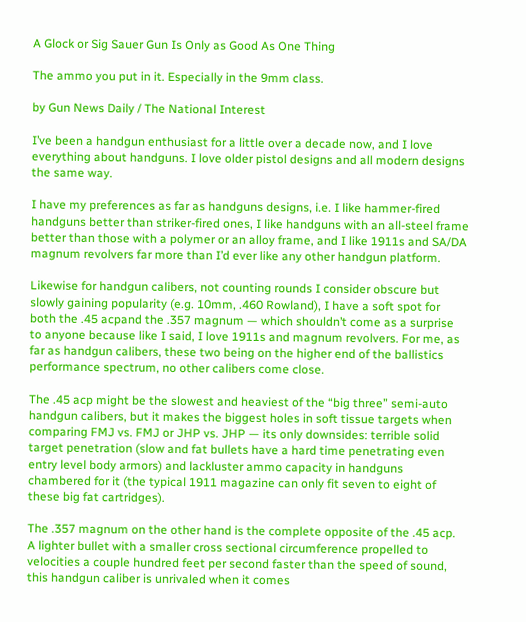A Glock or Sig Sauer Gun Is Only as Good As One Thing

The ammo you put in it. Especially in the 9mm class.

by Gun News Daily / The National Interest

I’ve been a handgun enthusiast for a little over a decade now, and I love everything about handguns. I love older pistol designs and all modern designs the same way.

I have my preferences as far as handguns designs, i.e. I like hammer-fired handguns better than striker-fired ones, I like handguns with an all-steel frame better than those with a polymer or an alloy frame, and I like 1911s and SA/DA magnum revolvers far more than I’d ever like any other handgun platform.

Likewise for handgun calibers, not counting rounds I consider obscure but slowly gaining popularity (e.g. 10mm, .460 Rowland), I have a soft spot for both the .45 acpand the .357 magnum — which shouldn’t come as a surprise to anyone because like I said, I love 1911s and magnum revolvers. For me, as far as handgun calibers, these two being on the higher end of the ballistics performance spectrum, no other calibers come close.

The .45 acp might be the slowest and heaviest of the “big three” semi-auto handgun calibers, but it makes the biggest holes in soft tissue targets when comparing FMJ vs. FMJ or JHP vs. JHP — its only downsides: terrible solid target penetration (slow and fat bullets have a hard time penetrating even entry level body armors) and lackluster ammo capacity in handguns chambered for it (the typical 1911 magazine can only fit seven to eight of these big fat cartridges).

The .357 magnum on the other hand is the complete opposite of the .45 acp. A lighter bullet with a smaller cross sectional circumference propelled to velocities a couple hundred feet per second faster than the speed of sound, this handgun caliber is unrivaled when it comes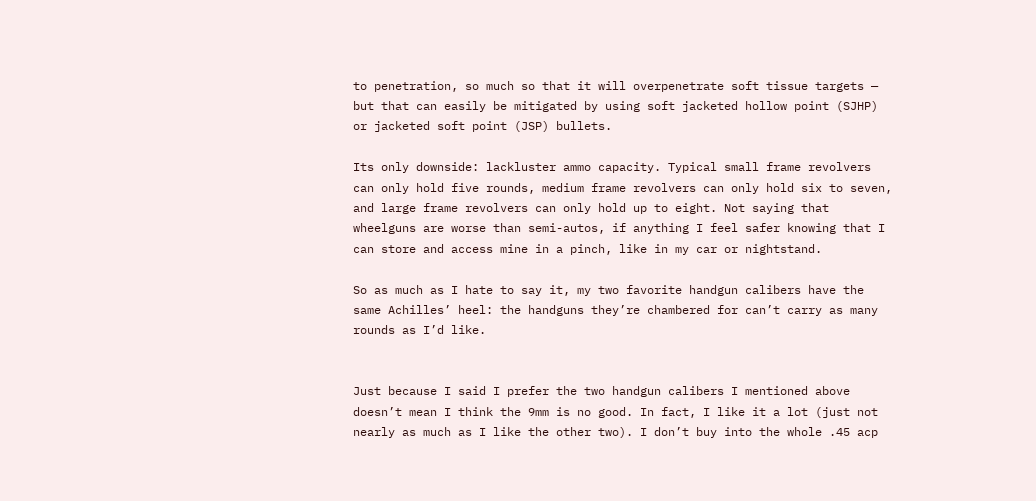to penetration, so much so that it will overpenetrate soft tissue targets — but that can easily be mitigated by using soft jacketed hollow point (SJHP) or jacketed soft point (JSP) bullets.

Its only downside: lackluster ammo capacity. Typical small frame revolvers can only hold five rounds, medium frame revolvers can only hold six to seven, and large frame revolvers can only hold up to eight. Not saying that wheelguns are worse than semi-autos, if anything I feel safer knowing that I can store and access mine in a pinch, like in my car or nightstand.

So as much as I hate to say it, my two favorite handgun calibers have the same Achilles’ heel: the handguns they’re chambered for can’t carry as many rounds as I’d like.


Just because I said I prefer the two handgun calibers I mentioned above doesn’t mean I think the 9mm is no good. In fact, I like it a lot (just not nearly as much as I like the other two). I don’t buy into the whole .45 acp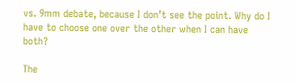vs. 9mm debate, because I don’t see the point. Why do I have to choose one over the other when I can have both?

The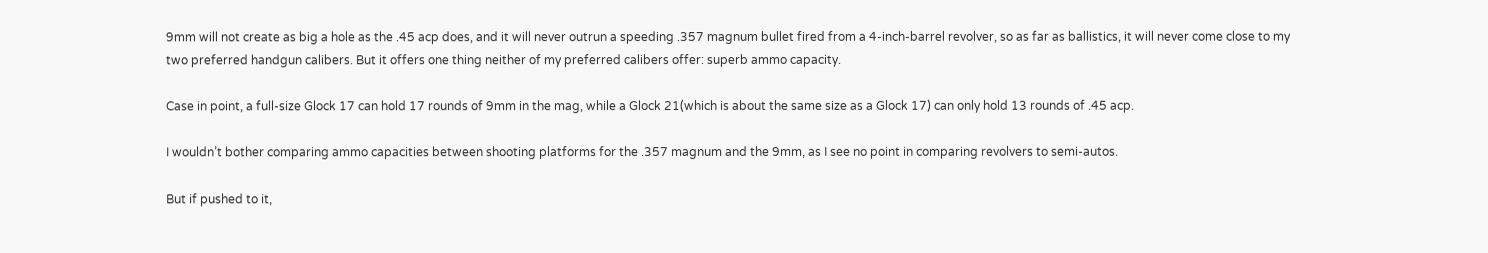9mm will not create as big a hole as the .45 acp does, and it will never outrun a speeding .357 magnum bullet fired from a 4-inch-barrel revolver, so as far as ballistics, it will never come close to my two preferred handgun calibers. But it offers one thing neither of my preferred calibers offer: superb ammo capacity.

Case in point, a full-size Glock 17 can hold 17 rounds of 9mm in the mag, while a Glock 21(which is about the same size as a Glock 17) can only hold 13 rounds of .45 acp.

I wouldn’t bother comparing ammo capacities between shooting platforms for the .357 magnum and the 9mm, as I see no point in comparing revolvers to semi-autos.

But if pushed to it,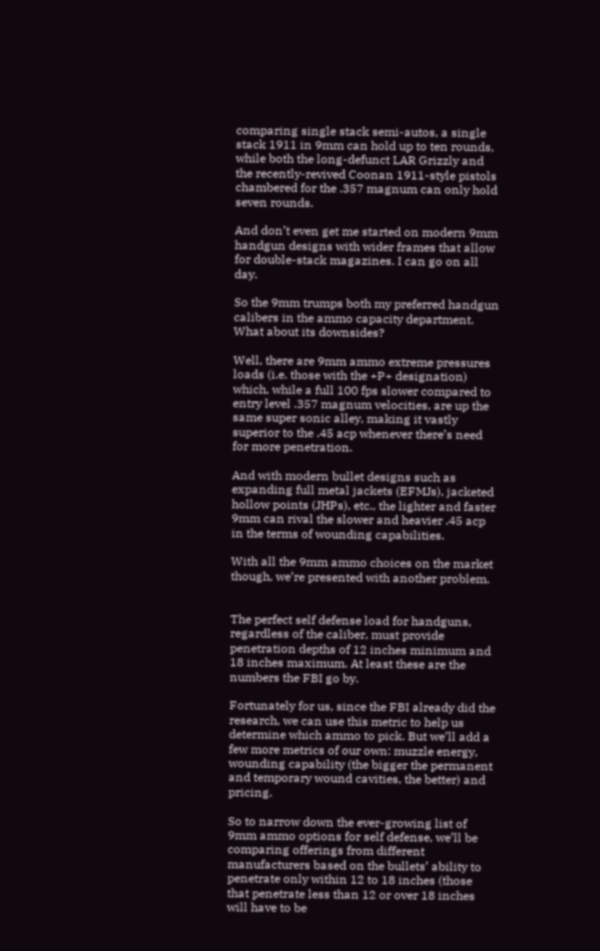comparing single stack semi-autos, a single stack 1911 in 9mm can hold up to ten rounds, while both the long-defunct LAR Grizzly and the recently-revived Coonan 1911-style pistols chambered for the .357 magnum can only hold seven rounds.

And don’t even get me started on modern 9mm handgun designs with wider frames that allow for double-stack magazines. I can go on all day.

So the 9mm trumps both my preferred handgun calibers in the ammo capacity department. What about its downsides?

Well, there are 9mm ammo extreme pressures loads (i.e. those with the +P+ designation) which, while a full 100 fps slower compared to entry level .357 magnum velocities, are up the same super sonic alley, making it vastly superior to the .45 acp whenever there’s need for more penetration.

And with modern bullet designs such as expanding full metal jackets (EFMJs), jacketed hollow points (JHPs), etc., the lighter and faster 9mm can rival the slower and heavier .45 acp in the terms of wounding capabilities.

With all the 9mm ammo choices on the market though, we’re presented with another problem.


The perfect self defense load for handguns, regardless of the caliber, must provide penetration depths of 12 inches minimum and 18 inches maximum. At least these are the numbers the FBI go by.

Fortunately for us, since the FBI already did the research, we can use this metric to help us determine which ammo to pick. But we’ll add a few more metrics of our own: muzzle energy, wounding capability (the bigger the permanent and temporary wound cavities, the better) and pricing.

So to narrow down the ever-growing list of 9mm ammo options for self defense, we’ll be comparing offerings from different manufacturers based on the bullets’ ability to penetrate only within 12 to 18 inches (those that penetrate less than 12 or over 18 inches will have to be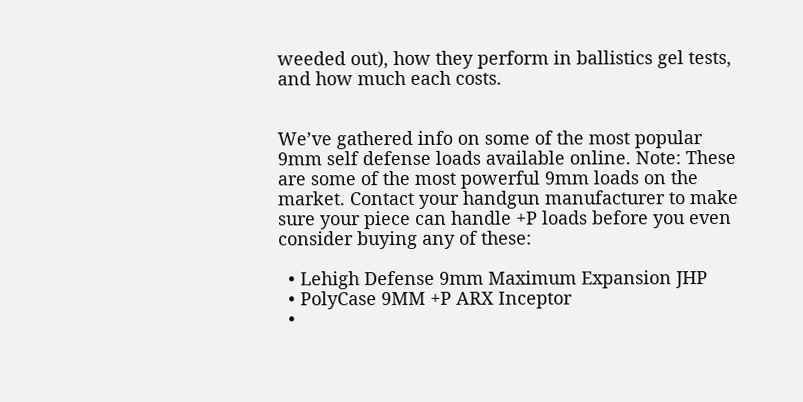weeded out), how they perform in ballistics gel tests, and how much each costs.


We’ve gathered info on some of the most popular 9mm self defense loads available online. Note: These are some of the most powerful 9mm loads on the market. Contact your handgun manufacturer to make sure your piece can handle +P loads before you even consider buying any of these:

  • Lehigh Defense 9mm Maximum Expansion JHP
  • PolyCase 9MM +P ARX Inceptor
  •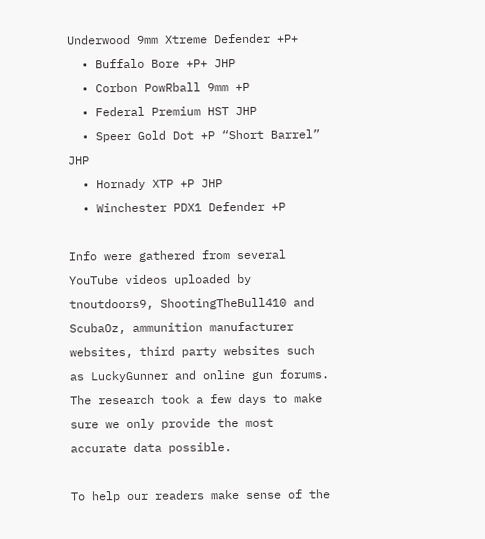Underwood 9mm Xtreme Defender +P+
  • Buffalo Bore +P+ JHP
  • Corbon PowRball 9mm +P
  • Federal Premium HST JHP
  • Speer Gold Dot +P “Short Barrel” JHP
  • Hornady XTP +P JHP
  • Winchester PDX1 Defender +P

Info were gathered from several YouTube videos uploaded by tnoutdoors9, ShootingTheBull410 and ScubaOz, ammunition manufacturer websites, third party websites such as LuckyGunner and online gun forums. The research took a few days to make sure we only provide the most accurate data possible.

To help our readers make sense of the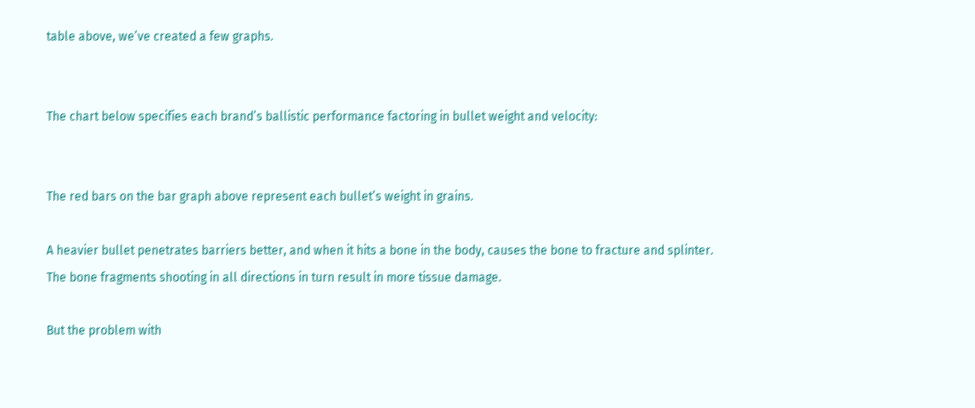table above, we’ve created a few graphs.


The chart below specifies each brand’s ballistic performance factoring in bullet weight and velocity:


The red bars on the bar graph above represent each bullet’s weight in grains.

A heavier bullet penetrates barriers better, and when it hits a bone in the body, causes the bone to fracture and splinter. The bone fragments shooting in all directions in turn result in more tissue damage.

But the problem with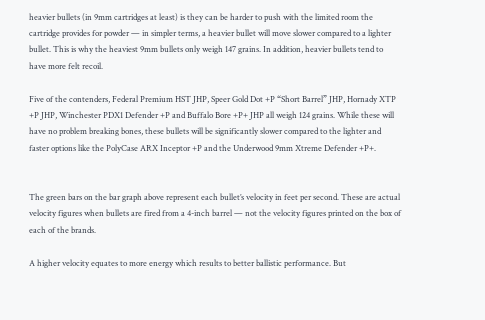heavier bullets (in 9mm cartridges at least) is they can be harder to push with the limited room the cartridge provides for powder — in simpler terms, a heavier bullet will move slower compared to a lighter bullet. This is why the heaviest 9mm bullets only weigh 147 grains. In addition, heavier bullets tend to have more felt recoil.

Five of the contenders, Federal Premium HST JHP, Speer Gold Dot +P “Short Barrel” JHP, Hornady XTP +P JHP, Winchester PDX1 Defender +P and Buffalo Bore +P+ JHP all weigh 124 grains. While these will have no problem breaking bones, these bullets will be significantly slower compared to the lighter and faster options like the PolyCase ARX Inceptor +P and the Underwood 9mm Xtreme Defender +P+.


The green bars on the bar graph above represent each bullet’s velocity in feet per second. These are actual velocity figures when bullets are fired from a 4-inch barrel — not the velocity figures printed on the box of each of the brands.

A higher velocity equates to more energy which results to better ballistic performance. But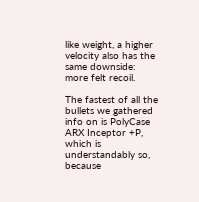like weight, a higher velocity also has the same downside: more felt recoil.

The fastest of all the bullets we gathered info on is PolyCase ARX Inceptor +P, which is understandably so, because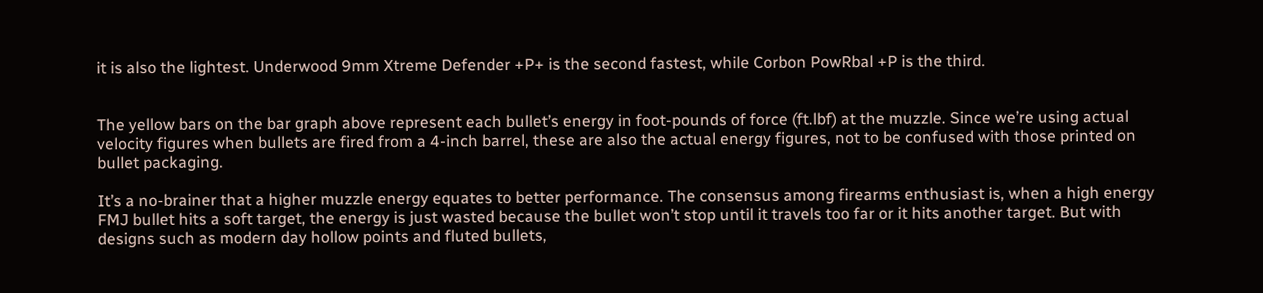it is also the lightest. Underwood 9mm Xtreme Defender +P+ is the second fastest, while Corbon PowRbal +P is the third.


The yellow bars on the bar graph above represent each bullet’s energy in foot-pounds of force (ft.lbf) at the muzzle. Since we’re using actual velocity figures when bullets are fired from a 4-inch barrel, these are also the actual energy figures, not to be confused with those printed on bullet packaging.

It’s a no-brainer that a higher muzzle energy equates to better performance. The consensus among firearms enthusiast is, when a high energy FMJ bullet hits a soft target, the energy is just wasted because the bullet won’t stop until it travels too far or it hits another target. But with designs such as modern day hollow points and fluted bullets,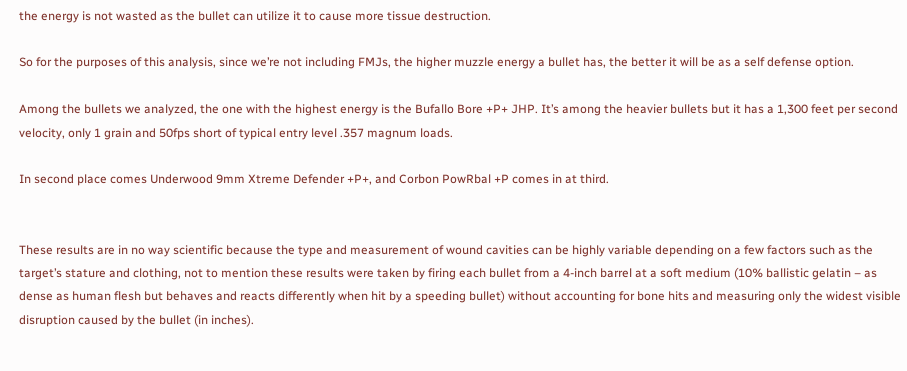the energy is not wasted as the bullet can utilize it to cause more tissue destruction.

So for the purposes of this analysis, since we’re not including FMJs, the higher muzzle energy a bullet has, the better it will be as a self defense option.

Among the bullets we analyzed, the one with the highest energy is the Bufallo Bore +P+ JHP. It’s among the heavier bullets but it has a 1,300 feet per second velocity, only 1 grain and 50fps short of typical entry level .357 magnum loads.

In second place comes Underwood 9mm Xtreme Defender +P+, and Corbon PowRbal +P comes in at third.


These results are in no way scientific because the type and measurement of wound cavities can be highly variable depending on a few factors such as the target’s stature and clothing, not to mention these results were taken by firing each bullet from a 4-inch barrel at a soft medium (10% ballistic gelatin – as dense as human flesh but behaves and reacts differently when hit by a speeding bullet) without accounting for bone hits and measuring only the widest visible disruption caused by the bullet (in inches).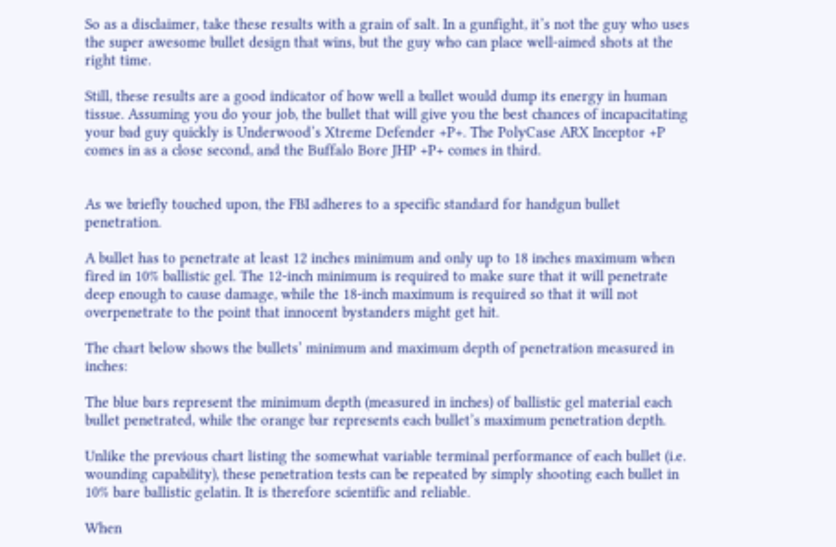So as a disclaimer, take these results with a grain of salt. In a gunfight, it’s not the guy who uses the super awesome bullet design that wins, but the guy who can place well-aimed shots at the right time.

Still, these results are a good indicator of how well a bullet would dump its energy in human tissue. Assuming you do your job, the bullet that will give you the best chances of incapacitating your bad guy quickly is Underwood’s Xtreme Defender +P+. The PolyCase ARX Inceptor +P comes in as a close second, and the Buffalo Bore JHP +P+ comes in third.


As we briefly touched upon, the FBI adheres to a specific standard for handgun bullet penetration.

A bullet has to penetrate at least 12 inches minimum and only up to 18 inches maximum when fired in 10% ballistic gel. The 12-inch minimum is required to make sure that it will penetrate deep enough to cause damage, while the 18-inch maximum is required so that it will not overpenetrate to the point that innocent bystanders might get hit.

The chart below shows the bullets’ minimum and maximum depth of penetration measured in inches:

The blue bars represent the minimum depth (measured in inches) of ballistic gel material each bullet penetrated, while the orange bar represents each bullet’s maximum penetration depth.

Unlike the previous chart listing the somewhat variable terminal performance of each bullet (i.e. wounding capability), these penetration tests can be repeated by simply shooting each bullet in 10% bare ballistic gelatin. It is therefore scientific and reliable.

When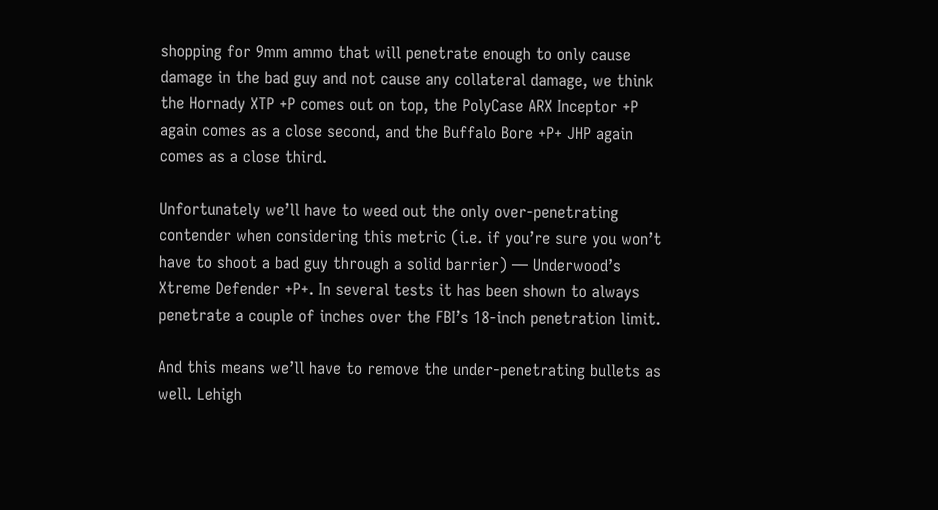shopping for 9mm ammo that will penetrate enough to only cause damage in the bad guy and not cause any collateral damage, we think the Hornady XTP +P comes out on top, the PolyCase ARX Inceptor +P again comes as a close second, and the Buffalo Bore +P+ JHP again comes as a close third.

Unfortunately we’ll have to weed out the only over-penetrating contender when considering this metric (i.e. if you’re sure you won’t have to shoot a bad guy through a solid barrier) — Underwood’s Xtreme Defender +P+. In several tests it has been shown to always penetrate a couple of inches over the FBI’s 18-inch penetration limit.

And this means we’ll have to remove the under-penetrating bullets as well. Lehigh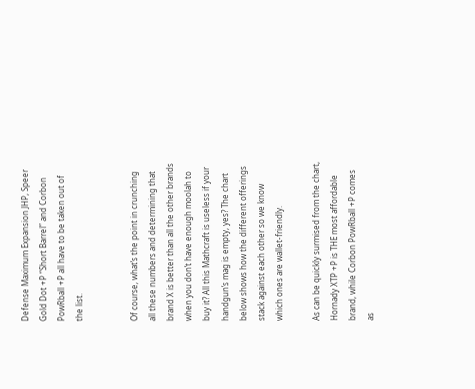Defense Maximum Expansion JHP, Speer Gold Dot +P “Short Barrel” and Corbon PowRball +P all have to be taken out of the list.


Of course, what’s the point in crunching all these numbers and determining that brand X is better than all the other brands when you don’t have enough moolah to buy it? All this Mathcraft is useless if your handgun’s mag is empty, yes? The chart below shows how the different offerings stack against each other so we know which ones are wallet-friendly.

As can be quickly surmised from the chart, Hornady XTP +P is THE most affordable brand, while Corbon PowRball +P comes as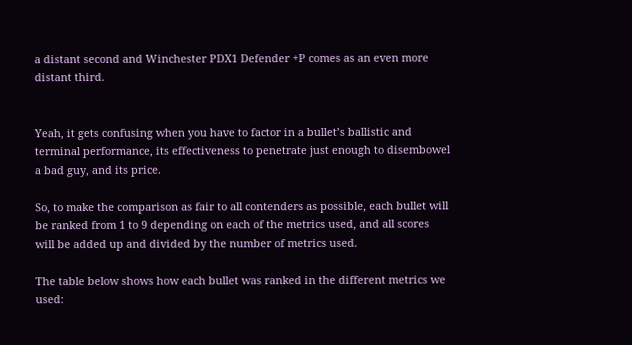a distant second and Winchester PDX1 Defender +P comes as an even more distant third.


Yeah, it gets confusing when you have to factor in a bullet’s ballistic and terminal performance, its effectiveness to penetrate just enough to disembowel a bad guy, and its price.

So, to make the comparison as fair to all contenders as possible, each bullet will be ranked from 1 to 9 depending on each of the metrics used, and all scores will be added up and divided by the number of metrics used.

The table below shows how each bullet was ranked in the different metrics we used: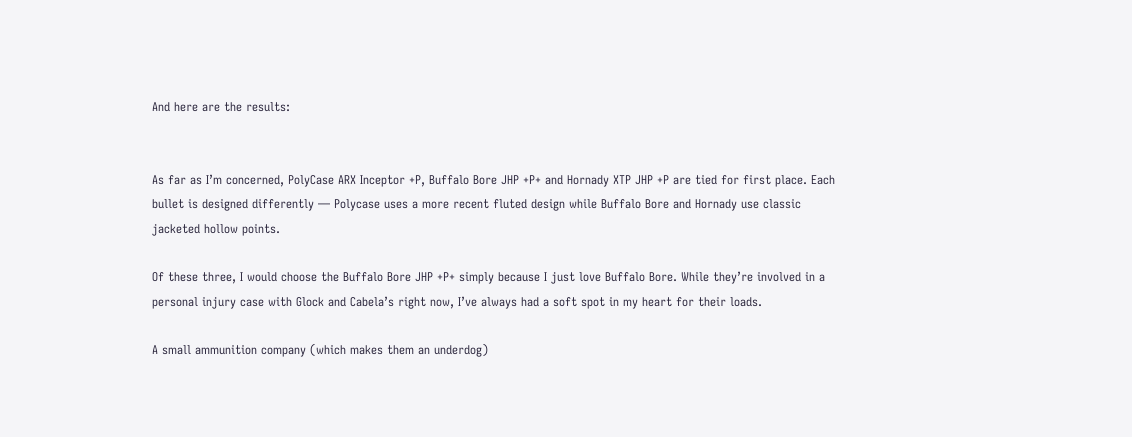And here are the results:


As far as I’m concerned, PolyCase ARX Inceptor +P, Buffalo Bore JHP +P+ and Hornady XTP JHP +P are tied for first place. Each bullet is designed differently — Polycase uses a more recent fluted design while Buffalo Bore and Hornady use classic jacketed hollow points.

Of these three, I would choose the Buffalo Bore JHP +P+ simply because I just love Buffalo Bore. While they’re involved in a personal injury case with Glock and Cabela’s right now, I’ve always had a soft spot in my heart for their loads.

A small ammunition company (which makes them an underdog)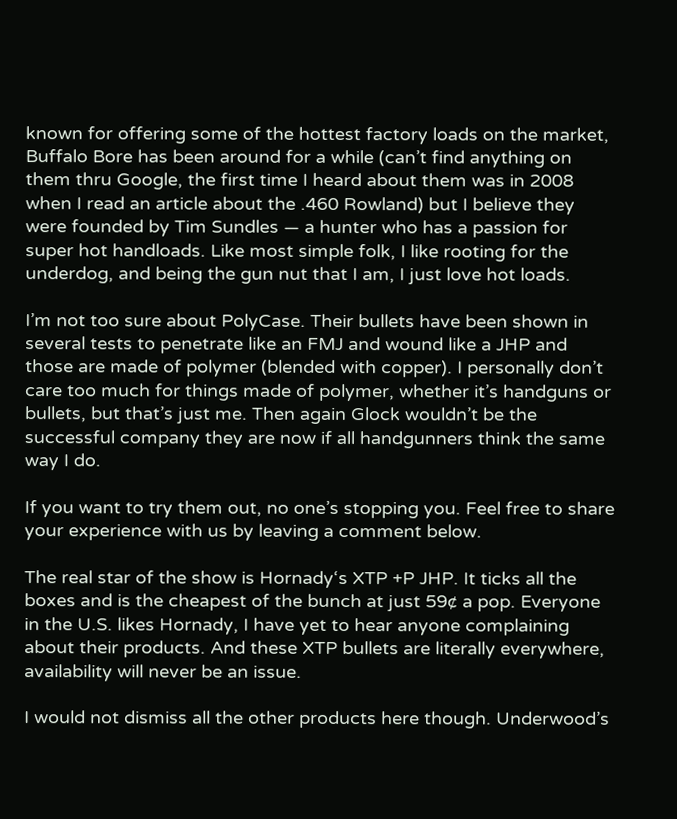known for offering some of the hottest factory loads on the market, Buffalo Bore has been around for a while (can’t find anything on them thru Google, the first time I heard about them was in 2008 when I read an article about the .460 Rowland) but I believe they were founded by Tim Sundles — a hunter who has a passion for super hot handloads. Like most simple folk, I like rooting for the underdog, and being the gun nut that I am, I just love hot loads.

I’m not too sure about PolyCase. Their bullets have been shown in several tests to penetrate like an FMJ and wound like a JHP and those are made of polymer (blended with copper). I personally don’t care too much for things made of polymer, whether it’s handguns or bullets, but that’s just me. Then again Glock wouldn’t be the successful company they are now if all handgunners think the same way I do.

If you want to try them out, no one’s stopping you. Feel free to share your experience with us by leaving a comment below.

The real star of the show is Hornady‘s XTP +P JHP. It ticks all the boxes and is the cheapest of the bunch at just 59¢ a pop. Everyone in the U.S. likes Hornady, I have yet to hear anyone complaining about their products. And these XTP bullets are literally everywhere, availability will never be an issue.

I would not dismiss all the other products here though. Underwood’s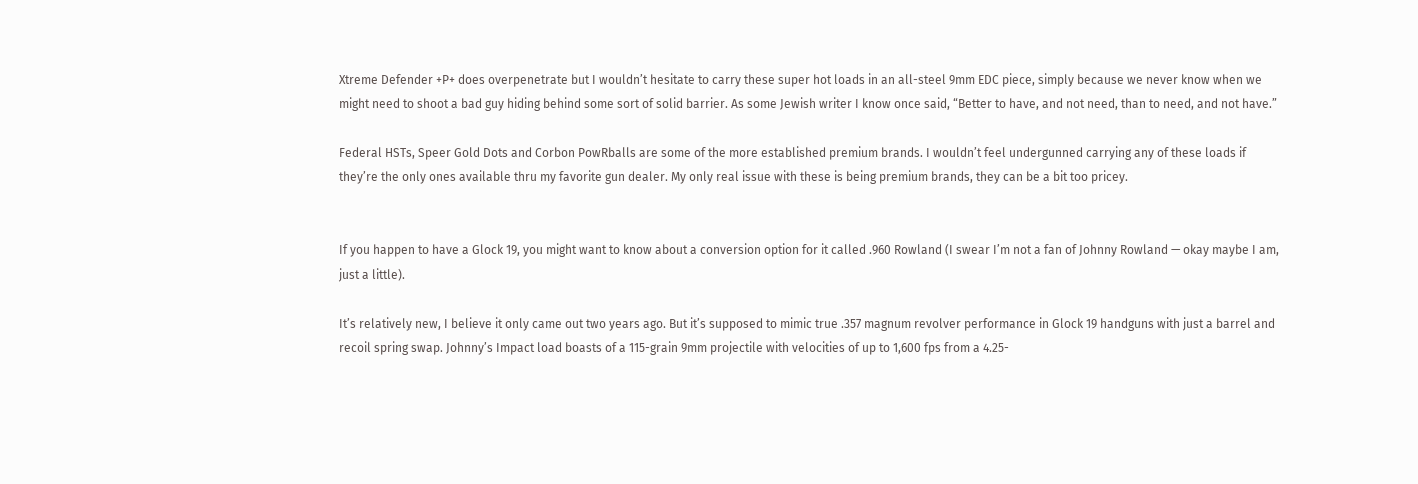Xtreme Defender +P+ does overpenetrate but I wouldn’t hesitate to carry these super hot loads in an all-steel 9mm EDC piece, simply because we never know when we might need to shoot a bad guy hiding behind some sort of solid barrier. As some Jewish writer I know once said, “Better to have, and not need, than to need, and not have.”

Federal HSTs, Speer Gold Dots and Corbon PowRballs are some of the more established premium brands. I wouldn’t feel undergunned carrying any of these loads if they’re the only ones available thru my favorite gun dealer. My only real issue with these is being premium brands, they can be a bit too pricey.


If you happen to have a Glock 19, you might want to know about a conversion option for it called .960 Rowland (I swear I’m not a fan of Johnny Rowland — okay maybe I am, just a little).

It’s relatively new, I believe it only came out two years ago. But it’s supposed to mimic true .357 magnum revolver performance in Glock 19 handguns with just a barrel and recoil spring swap. Johnny’s Impact load boasts of a 115-grain 9mm projectile with velocities of up to 1,600 fps from a 4.25-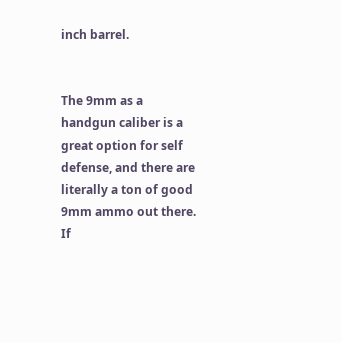inch barrel.


The 9mm as a handgun caliber is a great option for self defense, and there are literally a ton of good 9mm ammo out there. If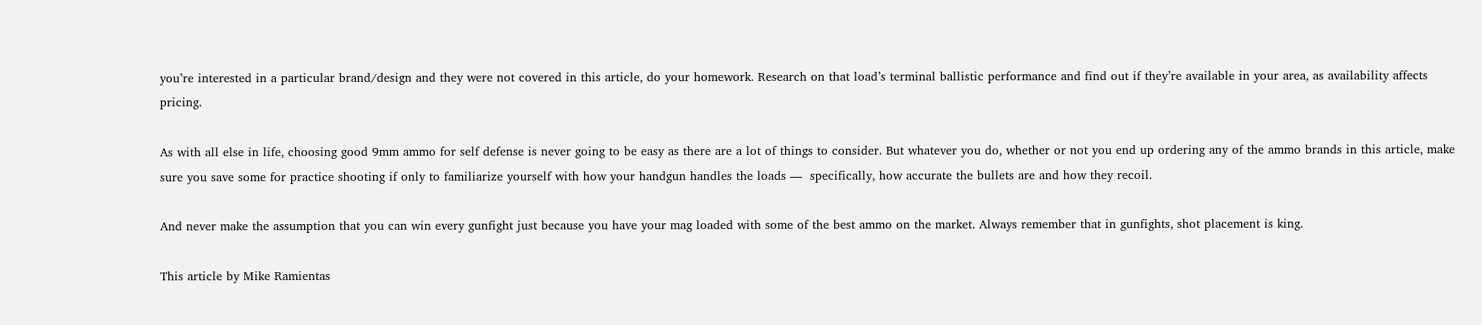you’re interested in a particular brand/design and they were not covered in this article, do your homework. Research on that load’s terminal ballistic performance and find out if they’re available in your area, as availability affects pricing.

As with all else in life, choosing good 9mm ammo for self defense is never going to be easy as there are a lot of things to consider. But whatever you do, whether or not you end up ordering any of the ammo brands in this article, make sure you save some for practice shooting if only to familiarize yourself with how your handgun handles the loads —  specifically, how accurate the bullets are and how they recoil.

And never make the assumption that you can win every gunfight just because you have your mag loaded with some of the best ammo on the market. Always remember that in gunfights, shot placement is king.

This article by Mike Ramientas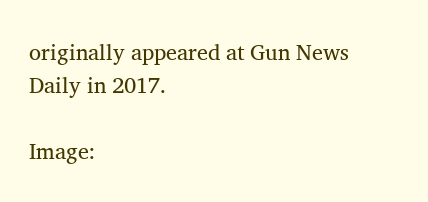originally appeared at Gun News Daily in 2017.

Image: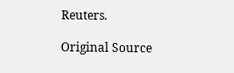Reuters.

Original Source